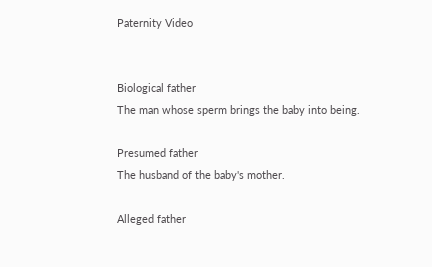Paternity Video


Biological father
The man whose sperm brings the baby into being.

Presumed father
The husband of the baby's mother.

Alleged father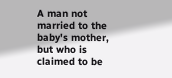A man not married to the baby's mother, but who is claimed to be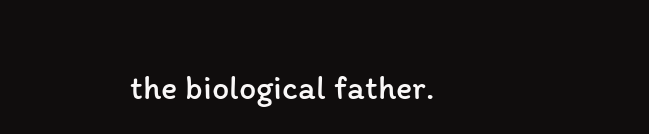the biological father.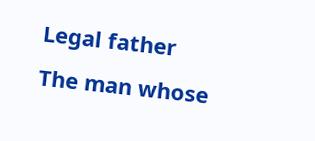Legal father
The man whose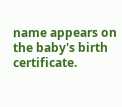name appears on the baby's birth certificate.